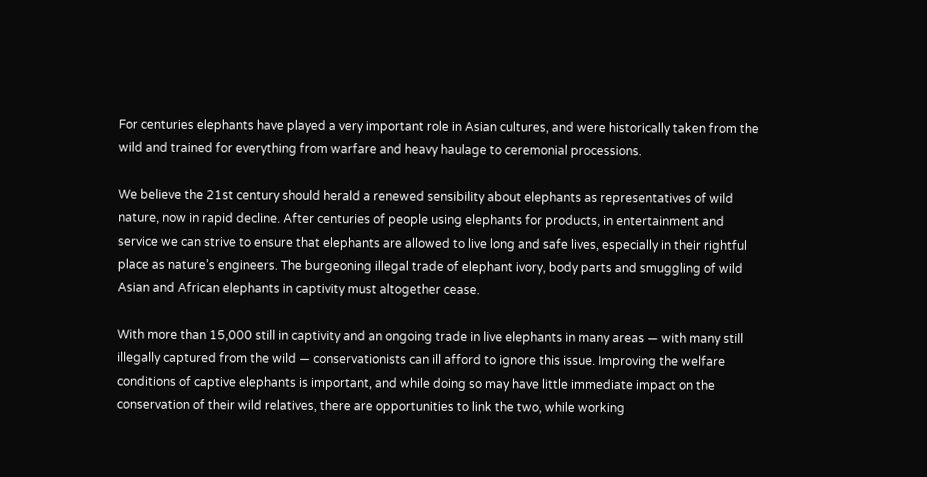For centuries elephants have played a very important role in Asian cultures, and were historically taken from the wild and trained for everything from warfare and heavy haulage to ceremonial processions.

We believe the 21st century should herald a renewed sensibility about elephants as representatives of wild nature, now in rapid decline. After centuries of people using elephants for products, in entertainment and service we can strive to ensure that elephants are allowed to live long and safe lives, especially in their rightful place as nature’s engineers. The burgeoning illegal trade of elephant ivory, body parts and smuggling of wild Asian and African elephants in captivity must altogether cease.

With more than 15,000 still in captivity and an ongoing trade in live elephants in many areas — with many still illegally captured from the wild — conservationists can ill afford to ignore this issue. Improving the welfare conditions of captive elephants is important, and while doing so may have little immediate impact on the conservation of their wild relatives, there are opportunities to link the two, while working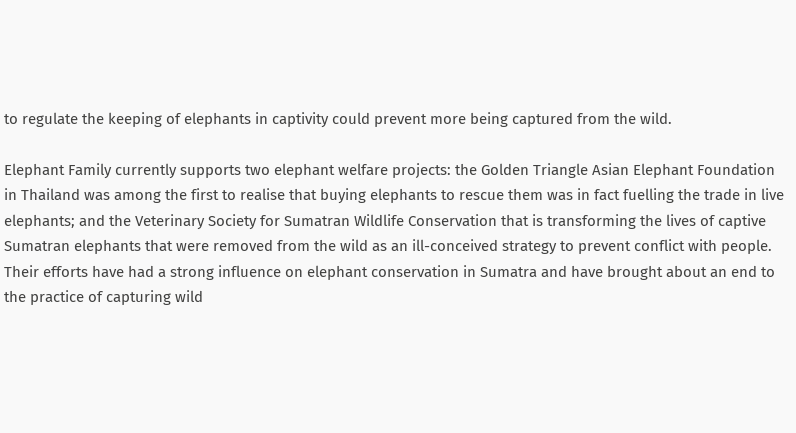to regulate the keeping of elephants in captivity could prevent more being captured from the wild.

Elephant Family currently supports two elephant welfare projects: the Golden Triangle Asian Elephant Foundation in Thailand was among the first to realise that buying elephants to rescue them was in fact fuelling the trade in live elephants; and the Veterinary Society for Sumatran Wildlife Conservation that is transforming the lives of captive Sumatran elephants that were removed from the wild as an ill-conceived strategy to prevent conflict with people. Their efforts have had a strong influence on elephant conservation in Sumatra and have brought about an end to the practice of capturing wild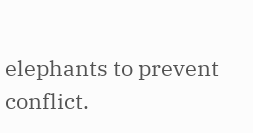elephants to prevent conflict.